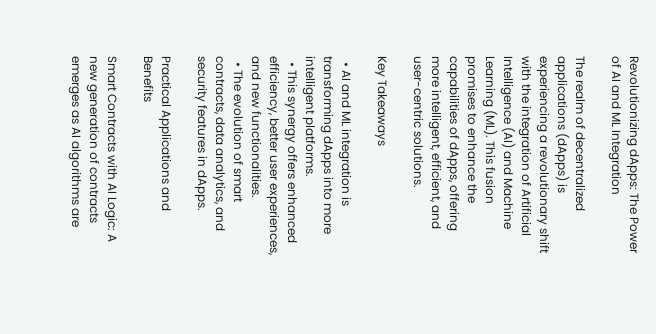Revolutionizing dApps: The Power of AI and ML Integration

The realm of decentralized applications (dApps) is experiencing a revolutionary shift with the integration of Artificial Intelligence (AI) and Machine Learning (ML). This fusion promises to enhance the capabilities of dApps, offering more intelligent, efficient, and user-centric solutions.

Key Takeaways

  • AI and ML integration is transforming dApps into more intelligent platforms.
  • This synergy offers enhanced efficiency, better user experiences, and new functionalities.
  • The evolution of smart contracts, data analytics, and security features in dApps.

Practical Applications and Benefits

Smart Contracts with AI Logic: A new generation of contracts emerges as AI algorithms are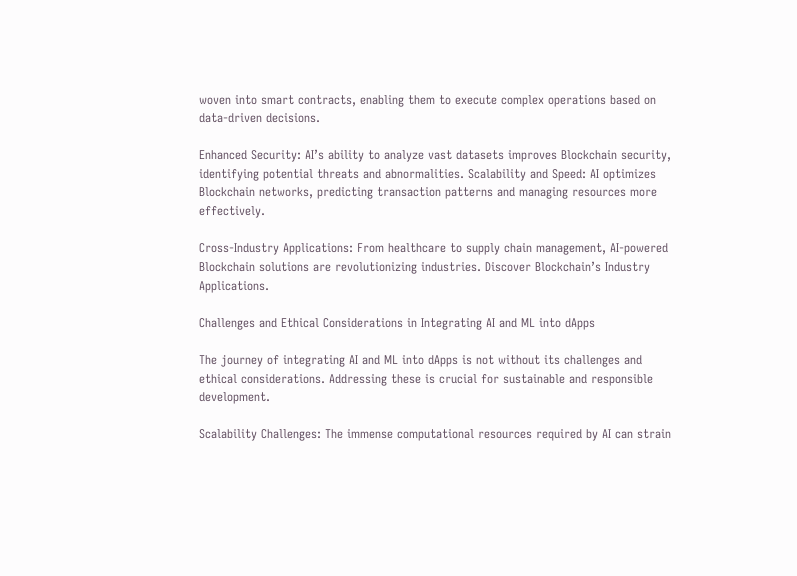woven into smart contracts, enabling them to execute complex operations based on data-driven decisions.

Enhanced Security: AI’s ability to analyze vast datasets improves Blockchain security, identifying potential threats and abnormalities. Scalability and Speed: AI optimizes Blockchain networks, predicting transaction patterns and managing resources more effectively.

Cross-Industry Applications: From healthcare to supply chain management, AI-powered Blockchain solutions are revolutionizing industries. Discover Blockchain’s Industry Applications.

Challenges and Ethical Considerations in Integrating AI and ML into dApps

The journey of integrating AI and ML into dApps is not without its challenges and ethical considerations. Addressing these is crucial for sustainable and responsible development.

Scalability Challenges: The immense computational resources required by AI can strain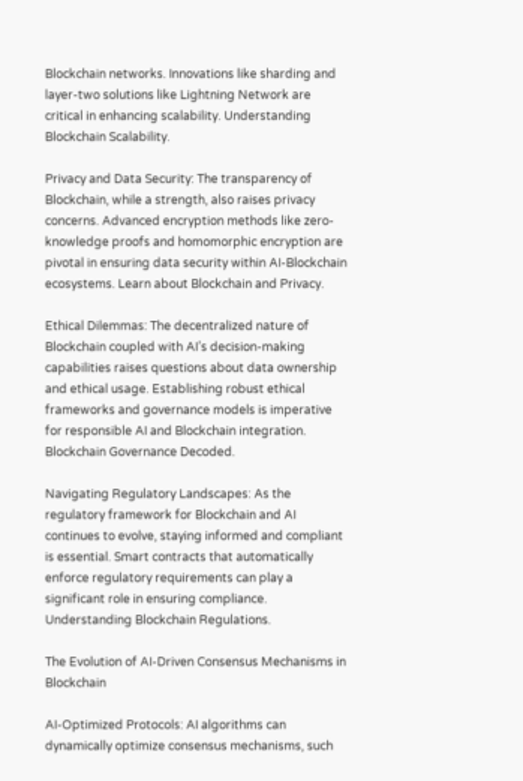Blockchain networks. Innovations like sharding and layer-two solutions like Lightning Network are critical in enhancing scalability. Understanding Blockchain Scalability.

Privacy and Data Security: The transparency of Blockchain, while a strength, also raises privacy concerns. Advanced encryption methods like zero-knowledge proofs and homomorphic encryption are pivotal in ensuring data security within AI-Blockchain ecosystems. Learn about Blockchain and Privacy.

Ethical Dilemmas: The decentralized nature of Blockchain coupled with AI’s decision-making capabilities raises questions about data ownership and ethical usage. Establishing robust ethical frameworks and governance models is imperative for responsible AI and Blockchain integration. Blockchain Governance Decoded.

Navigating Regulatory Landscapes: As the regulatory framework for Blockchain and AI continues to evolve, staying informed and compliant is essential. Smart contracts that automatically enforce regulatory requirements can play a significant role in ensuring compliance. Understanding Blockchain Regulations.

The Evolution of AI-Driven Consensus Mechanisms in Blockchain

AI-Optimized Protocols: AI algorithms can dynamically optimize consensus mechanisms, such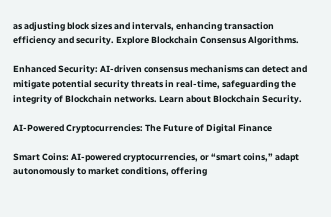as adjusting block sizes and intervals, enhancing transaction efficiency and security. Explore Blockchain Consensus Algorithms.

Enhanced Security: AI-driven consensus mechanisms can detect and mitigate potential security threats in real-time, safeguarding the integrity of Blockchain networks. Learn about Blockchain Security.

AI-Powered Cryptocurrencies: The Future of Digital Finance

Smart Coins: AI-powered cryptocurrencies, or “smart coins,” adapt autonomously to market conditions, offering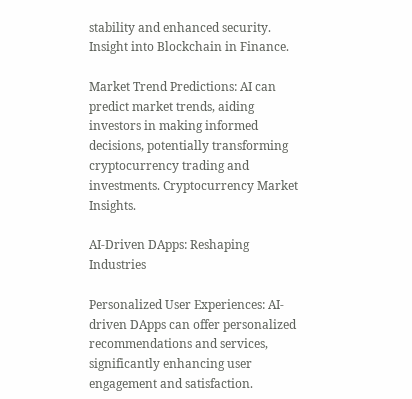stability and enhanced security. Insight into Blockchain in Finance.

Market Trend Predictions: AI can predict market trends, aiding investors in making informed decisions, potentially transforming cryptocurrency trading and investments. Cryptocurrency Market Insights.

AI-Driven DApps: Reshaping Industries

Personalized User Experiences: AI-driven DApps can offer personalized recommendations and services, significantly enhancing user engagement and satisfaction.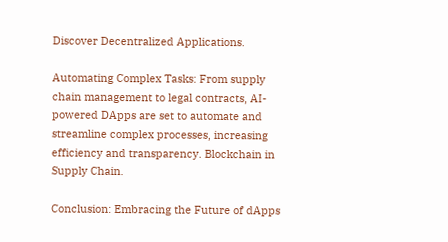Discover Decentralized Applications.

Automating Complex Tasks: From supply chain management to legal contracts, AI-powered DApps are set to automate and streamline complex processes, increasing efficiency and transparency. Blockchain in Supply Chain.

Conclusion: Embracing the Future of dApps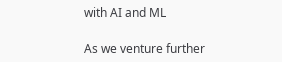with AI and ML

As we venture further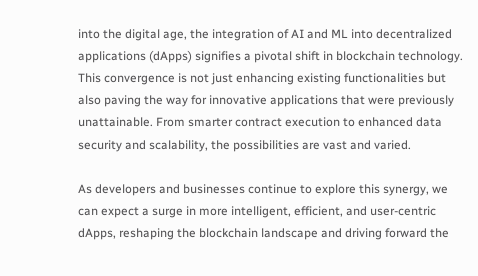into the digital age, the integration of AI and ML into decentralized applications (dApps) signifies a pivotal shift in blockchain technology. This convergence is not just enhancing existing functionalities but also paving the way for innovative applications that were previously unattainable. From smarter contract execution to enhanced data security and scalability, the possibilities are vast and varied.

As developers and businesses continue to explore this synergy, we can expect a surge in more intelligent, efficient, and user-centric dApps, reshaping the blockchain landscape and driving forward the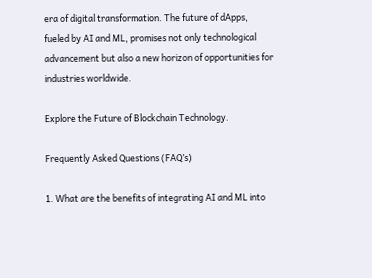era of digital transformation. The future of dApps, fueled by AI and ML, promises not only technological advancement but also a new horizon of opportunities for industries worldwide.

Explore the Future of Blockchain Technology.

Frequently Asked Questions (FAQ’s)

1. What are the benefits of integrating AI and ML into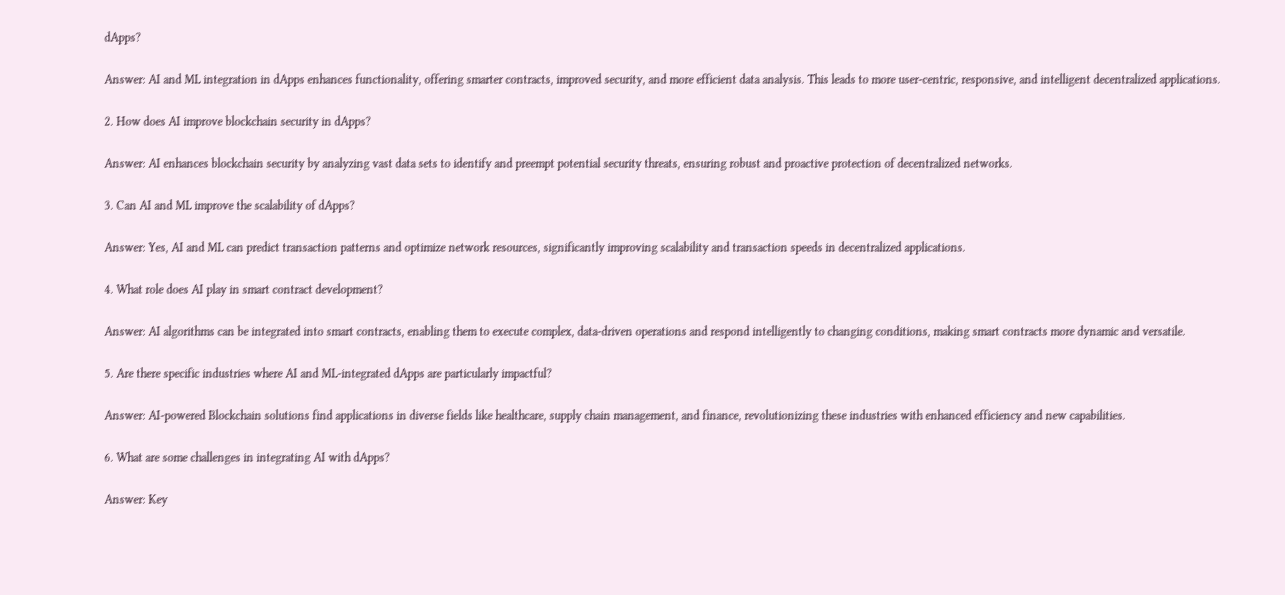dApps?

Answer: AI and ML integration in dApps enhances functionality, offering smarter contracts, improved security, and more efficient data analysis. This leads to more user-centric, responsive, and intelligent decentralized applications.

2. How does AI improve blockchain security in dApps?

Answer: AI enhances blockchain security by analyzing vast data sets to identify and preempt potential security threats, ensuring robust and proactive protection of decentralized networks.

3. Can AI and ML improve the scalability of dApps?

Answer: Yes, AI and ML can predict transaction patterns and optimize network resources, significantly improving scalability and transaction speeds in decentralized applications.

4. What role does AI play in smart contract development?

Answer: AI algorithms can be integrated into smart contracts, enabling them to execute complex, data-driven operations and respond intelligently to changing conditions, making smart contracts more dynamic and versatile.

5. Are there specific industries where AI and ML-integrated dApps are particularly impactful?

Answer: AI-powered Blockchain solutions find applications in diverse fields like healthcare, supply chain management, and finance, revolutionizing these industries with enhanced efficiency and new capabilities.

6. What are some challenges in integrating AI with dApps?

Answer: Key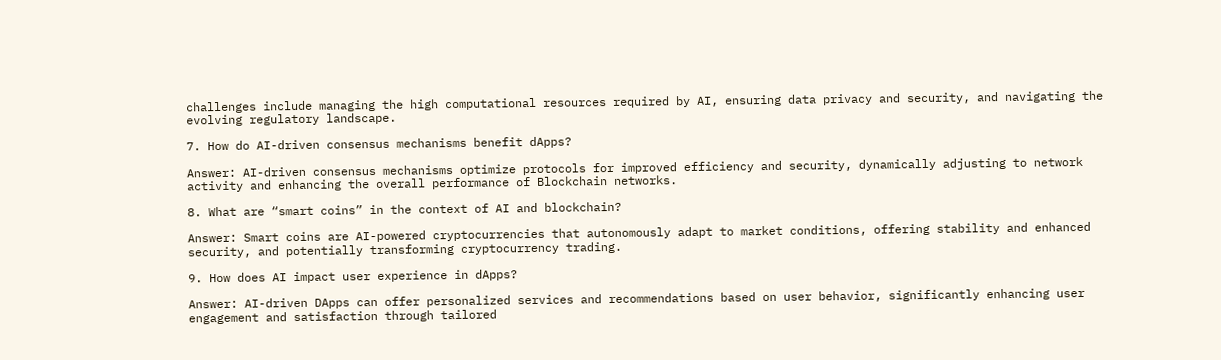challenges include managing the high computational resources required by AI, ensuring data privacy and security, and navigating the evolving regulatory landscape.

7. How do AI-driven consensus mechanisms benefit dApps?

Answer: AI-driven consensus mechanisms optimize protocols for improved efficiency and security, dynamically adjusting to network activity and enhancing the overall performance of Blockchain networks.

8. What are “smart coins” in the context of AI and blockchain?

Answer: Smart coins are AI-powered cryptocurrencies that autonomously adapt to market conditions, offering stability and enhanced security, and potentially transforming cryptocurrency trading.

9. How does AI impact user experience in dApps?

Answer: AI-driven DApps can offer personalized services and recommendations based on user behavior, significantly enhancing user engagement and satisfaction through tailored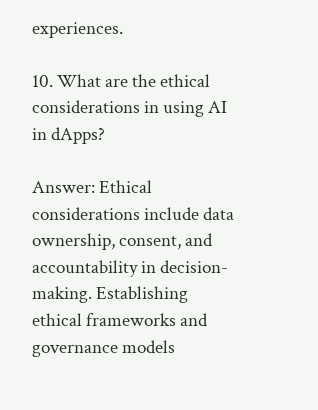experiences.

10. What are the ethical considerations in using AI in dApps?

Answer: Ethical considerations include data ownership, consent, and accountability in decision-making. Establishing ethical frameworks and governance models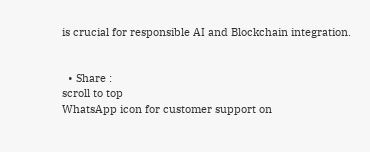is crucial for responsible AI and Blockchain integration.


  • Share :
scroll to top
WhatsApp icon for customer support on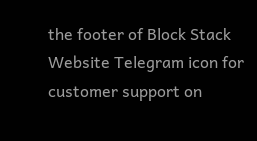the footer of Block Stack Website Telegram icon for customer support on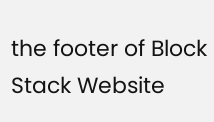the footer of Block Stack Website